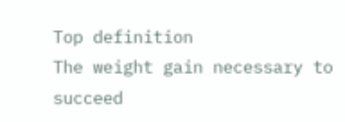Top definition
The weight gain necessary to succeed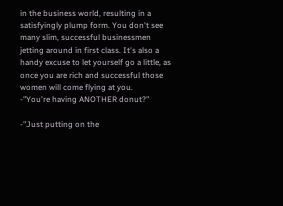in the business world, resulting in a satisfyingly plump form. You don't see many slim, successful businessmen jetting around in first class. It's also a handy excuse to let yourself go a little, as once you are rich and successful those women will come flying at you.
-"You're having ANOTHER donut?"

-"Just putting on the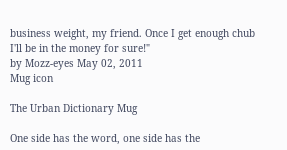business weight, my friend. Once I get enough chub I'll be in the money for sure!"
by Mozz-eyes May 02, 2011
Mug icon

The Urban Dictionary Mug

One side has the word, one side has the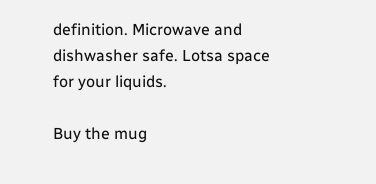definition. Microwave and dishwasher safe. Lotsa space for your liquids.

Buy the mug